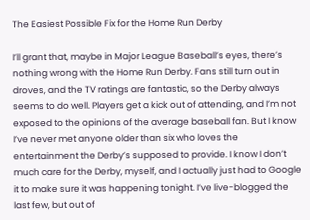The Easiest Possible Fix for the Home Run Derby

I’ll grant that, maybe in Major League Baseball’s eyes, there’s nothing wrong with the Home Run Derby. Fans still turn out in droves, and the TV ratings are fantastic, so the Derby always seems to do well. Players get a kick out of attending, and I’m not exposed to the opinions of the average baseball fan. But I know I’ve never met anyone older than six who loves the entertainment the Derby’s supposed to provide. I know I don’t much care for the Derby, myself, and I actually just had to Google it to make sure it was happening tonight. I’ve live-blogged the last few, but out of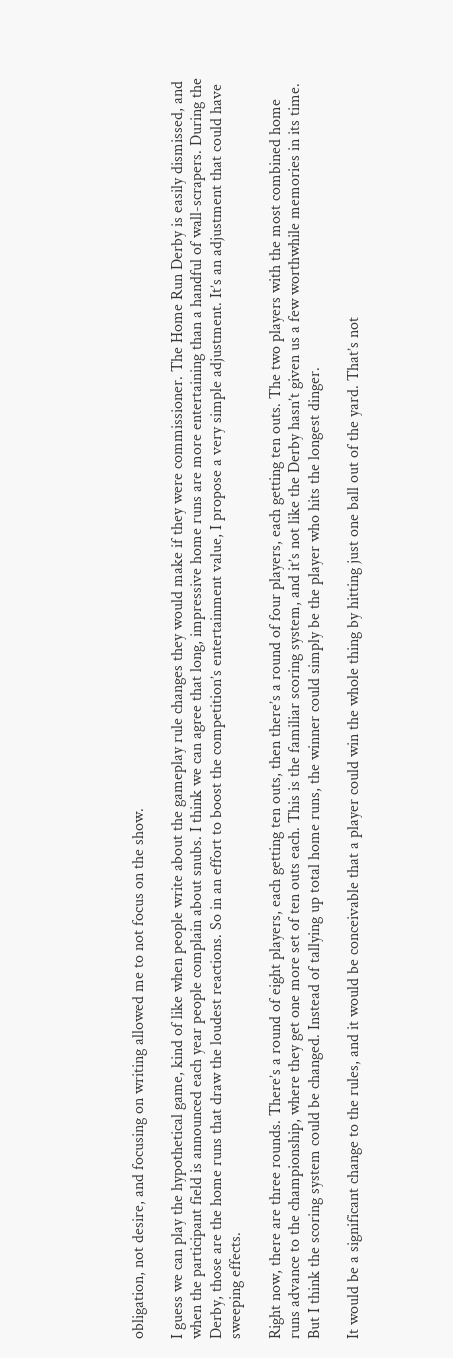obligation, not desire, and focusing on writing allowed me to not focus on the show.

I guess we can play the hypothetical game, kind of like when people write about the gameplay rule changes they would make if they were commissioner. The Home Run Derby is easily dismissed, and when the participant field is announced each year people complain about snubs. I think we can agree that long, impressive home runs are more entertaining than a handful of wall-scrapers. During the Derby, those are the home runs that draw the loudest reactions. So in an effort to boost the competition’s entertainment value, I propose a very simple adjustment. It’s an adjustment that could have sweeping effects.

Right now, there are three rounds. There’s a round of eight players, each getting ten outs, then there’s a round of four players, each getting ten outs. The two players with the most combined home runs advance to the championship, where they get one more set of ten outs each. This is the familiar scoring system, and it’s not like the Derby hasn’t given us a few worthwhile memories in its time. But I think the scoring system could be changed. Instead of tallying up total home runs, the winner could simply be the player who hits the longest dinger.

It would be a significant change to the rules, and it would be conceivable that a player could win the whole thing by hitting just one ball out of the yard. That’s not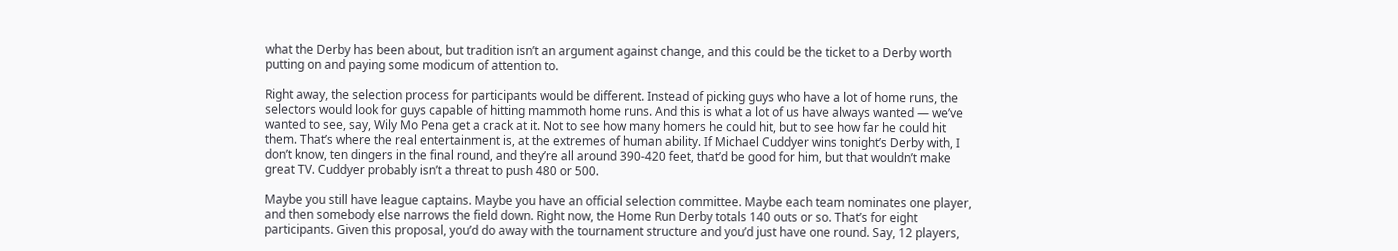what the Derby has been about, but tradition isn’t an argument against change, and this could be the ticket to a Derby worth putting on and paying some modicum of attention to.

Right away, the selection process for participants would be different. Instead of picking guys who have a lot of home runs, the selectors would look for guys capable of hitting mammoth home runs. And this is what a lot of us have always wanted — we’ve wanted to see, say, Wily Mo Pena get a crack at it. Not to see how many homers he could hit, but to see how far he could hit them. That’s where the real entertainment is, at the extremes of human ability. If Michael Cuddyer wins tonight’s Derby with, I don’t know, ten dingers in the final round, and they’re all around 390-420 feet, that’d be good for him, but that wouldn’t make great TV. Cuddyer probably isn’t a threat to push 480 or 500.

Maybe you still have league captains. Maybe you have an official selection committee. Maybe each team nominates one player, and then somebody else narrows the field down. Right now, the Home Run Derby totals 140 outs or so. That’s for eight participants. Given this proposal, you’d do away with the tournament structure and you’d just have one round. Say, 12 players,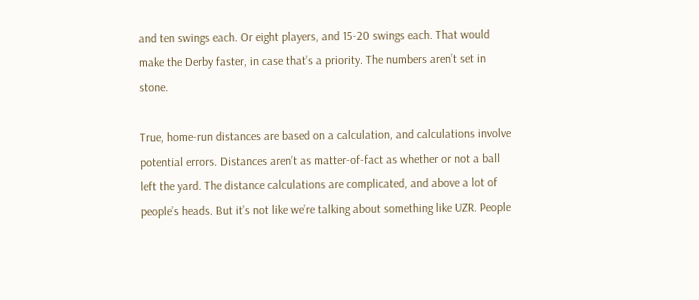and ten swings each. Or eight players, and 15-20 swings each. That would make the Derby faster, in case that’s a priority. The numbers aren’t set in stone.

True, home-run distances are based on a calculation, and calculations involve potential errors. Distances aren’t as matter-of-fact as whether or not a ball left the yard. The distance calculations are complicated, and above a lot of people’s heads. But it’s not like we’re talking about something like UZR. People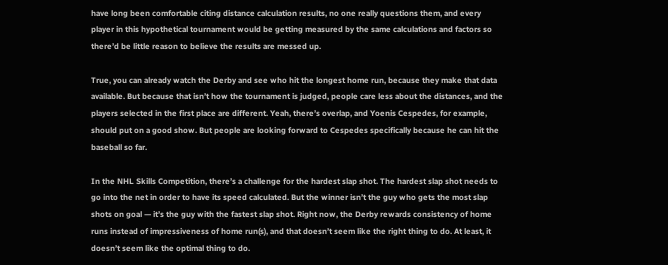have long been comfortable citing distance calculation results, no one really questions them, and every player in this hypothetical tournament would be getting measured by the same calculations and factors so there’d be little reason to believe the results are messed up.

True, you can already watch the Derby and see who hit the longest home run, because they make that data available. But because that isn’t how the tournament is judged, people care less about the distances, and the players selected in the first place are different. Yeah, there’s overlap, and Yoenis Cespedes, for example, should put on a good show. But people are looking forward to Cespedes specifically because he can hit the baseball so far.

In the NHL Skills Competition, there’s a challenge for the hardest slap shot. The hardest slap shot needs to go into the net in order to have its speed calculated. But the winner isn’t the guy who gets the most slap shots on goal — it’s the guy with the fastest slap shot. Right now, the Derby rewards consistency of home runs instead of impressiveness of home run(s), and that doesn’t seem like the right thing to do. At least, it doesn’t seem like the optimal thing to do.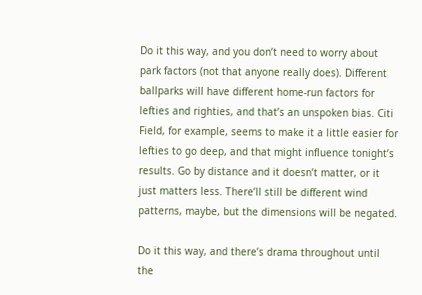Do it this way, and you don’t need to worry about park factors (not that anyone really does). Different ballparks will have different home-run factors for lefties and righties, and that’s an unspoken bias. Citi Field, for example, seems to make it a little easier for lefties to go deep, and that might influence tonight’s results. Go by distance and it doesn’t matter, or it just matters less. There’ll still be different wind patterns, maybe, but the dimensions will be negated.

Do it this way, and there’s drama throughout until the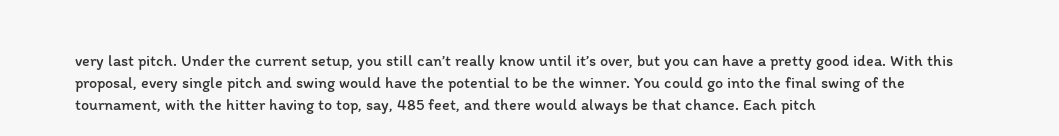very last pitch. Under the current setup, you still can’t really know until it’s over, but you can have a pretty good idea. With this proposal, every single pitch and swing would have the potential to be the winner. You could go into the final swing of the tournament, with the hitter having to top, say, 485 feet, and there would always be that chance. Each pitch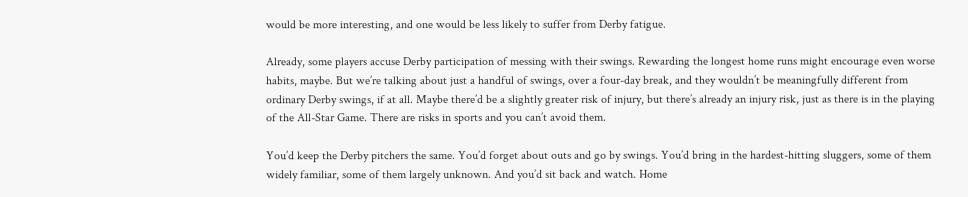would be more interesting, and one would be less likely to suffer from Derby fatigue.

Already, some players accuse Derby participation of messing with their swings. Rewarding the longest home runs might encourage even worse habits, maybe. But we’re talking about just a handful of swings, over a four-day break, and they wouldn’t be meaningfully different from ordinary Derby swings, if at all. Maybe there’d be a slightly greater risk of injury, but there’s already an injury risk, just as there is in the playing of the All-Star Game. There are risks in sports and you can’t avoid them.

You’d keep the Derby pitchers the same. You’d forget about outs and go by swings. You’d bring in the hardest-hitting sluggers, some of them widely familiar, some of them largely unknown. And you’d sit back and watch. Home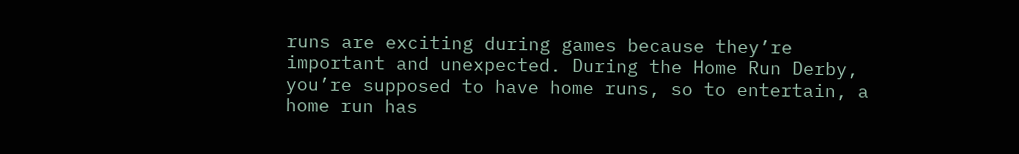runs are exciting during games because they’re important and unexpected. During the Home Run Derby, you’re supposed to have home runs, so to entertain, a home run has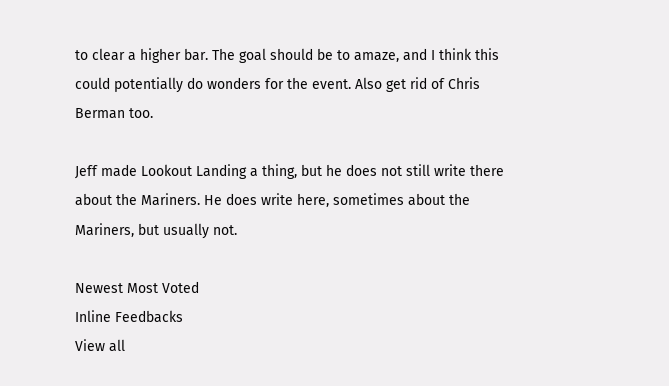to clear a higher bar. The goal should be to amaze, and I think this could potentially do wonders for the event. Also get rid of Chris Berman too.

Jeff made Lookout Landing a thing, but he does not still write there about the Mariners. He does write here, sometimes about the Mariners, but usually not.

Newest Most Voted
Inline Feedbacks
View all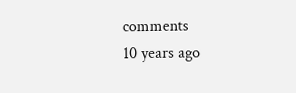comments
10 years ago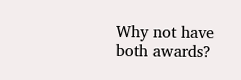Why not have both awards?